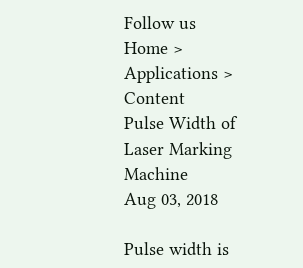Follow us
Home > Applications > Content
Pulse Width of Laser Marking Machine
Aug 03, 2018

Pulse width is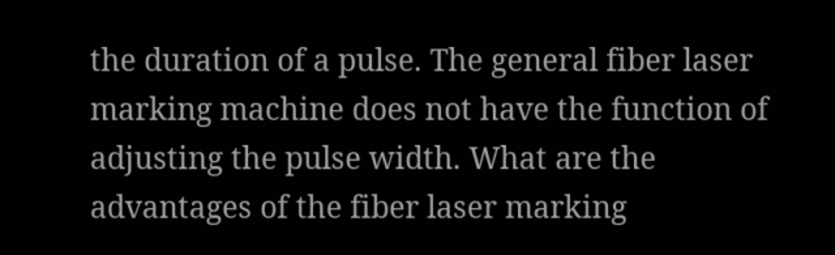the duration of a pulse. The general fiber laser marking machine does not have the function of adjusting the pulse width. What are the advantages of the fiber laser marking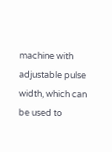machine with adjustable pulse width, which can be used to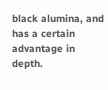black alumina, and has a certain advantage in depth.